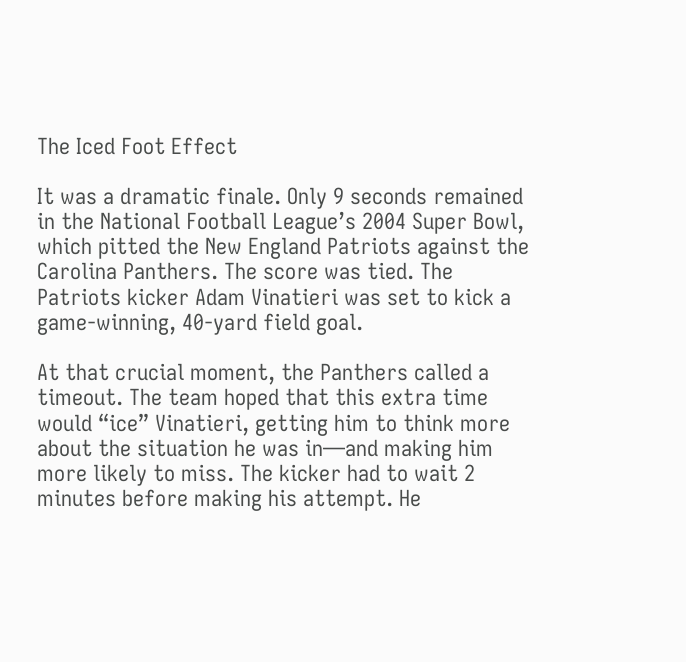The Iced Foot Effect

It was a dramatic finale. Only 9 seconds remained in the National Football League’s 2004 Super Bowl, which pitted the New England Patriots against the Carolina Panthers. The score was tied. The Patriots kicker Adam Vinatieri was set to kick a game-winning, 40-yard field goal.

At that crucial moment, the Panthers called a timeout. The team hoped that this extra time would “ice” Vinatieri, getting him to think more about the situation he was in—and making him more likely to miss. The kicker had to wait 2 minutes before making his attempt. He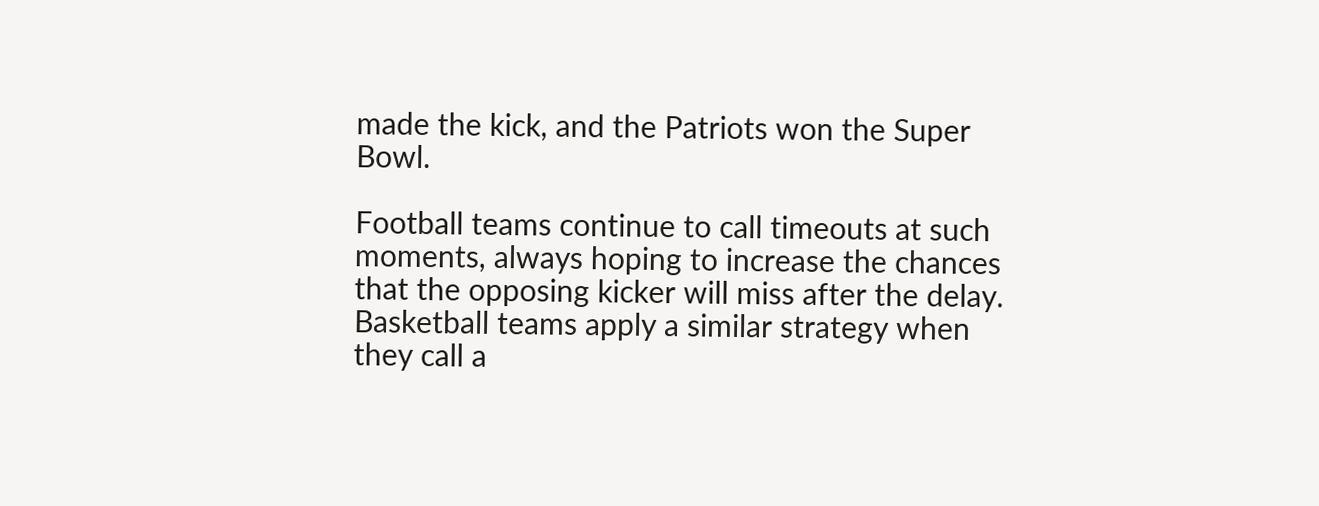made the kick, and the Patriots won the Super Bowl.

Football teams continue to call timeouts at such moments, always hoping to increase the chances that the opposing kicker will miss after the delay. Basketball teams apply a similar strategy when they call a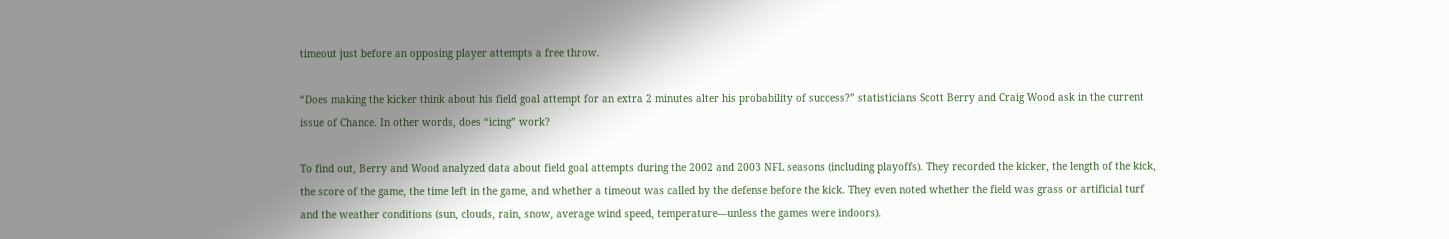timeout just before an opposing player attempts a free throw.

“Does making the kicker think about his field goal attempt for an extra 2 minutes alter his probability of success?” statisticians Scott Berry and Craig Wood ask in the current issue of Chance. In other words, does “icing” work?

To find out, Berry and Wood analyzed data about field goal attempts during the 2002 and 2003 NFL seasons (including playoffs). They recorded the kicker, the length of the kick, the score of the game, the time left in the game, and whether a timeout was called by the defense before the kick. They even noted whether the field was grass or artificial turf and the weather conditions (sun, clouds, rain, snow, average wind speed, temperature—unless the games were indoors).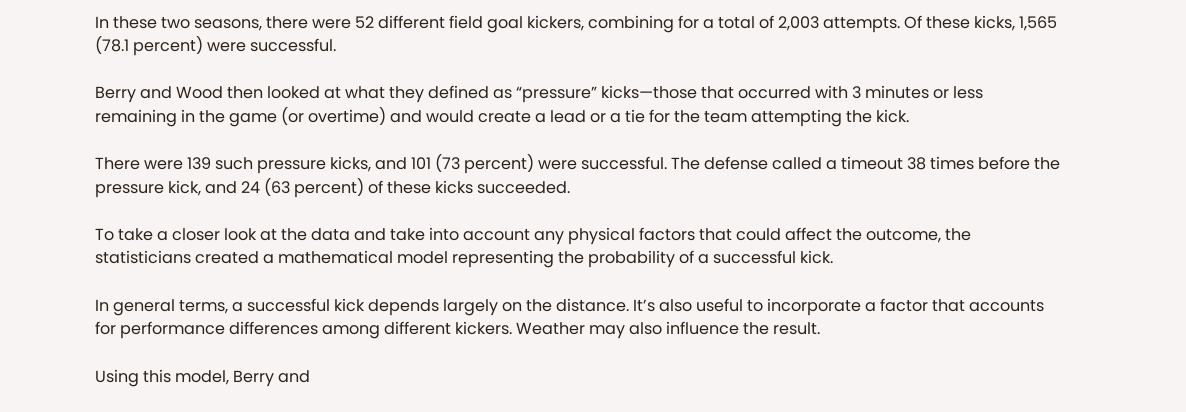In these two seasons, there were 52 different field goal kickers, combining for a total of 2,003 attempts. Of these kicks, 1,565 (78.1 percent) were successful.

Berry and Wood then looked at what they defined as “pressure” kicks—those that occurred with 3 minutes or less remaining in the game (or overtime) and would create a lead or a tie for the team attempting the kick.

There were 139 such pressure kicks, and 101 (73 percent) were successful. The defense called a timeout 38 times before the pressure kick, and 24 (63 percent) of these kicks succeeded.

To take a closer look at the data and take into account any physical factors that could affect the outcome, the statisticians created a mathematical model representing the probability of a successful kick.

In general terms, a successful kick depends largely on the distance. It’s also useful to incorporate a factor that accounts for performance differences among different kickers. Weather may also influence the result.

Using this model, Berry and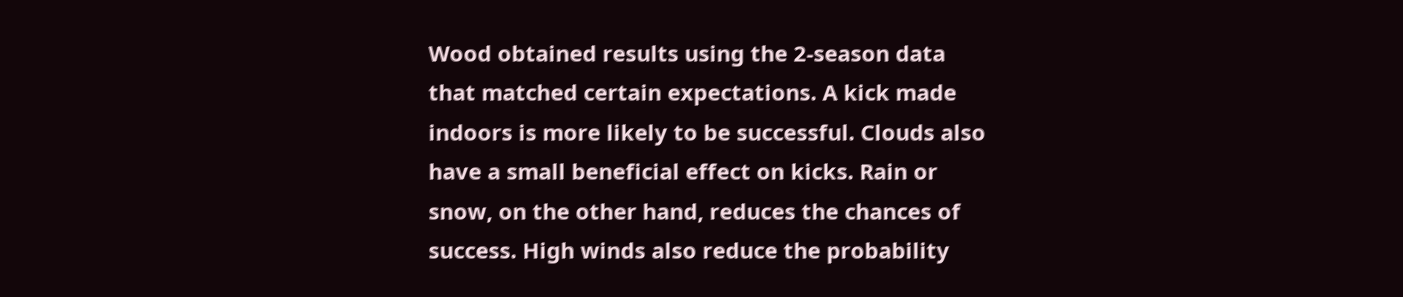Wood obtained results using the 2-season data that matched certain expectations. A kick made indoors is more likely to be successful. Clouds also have a small beneficial effect on kicks. Rain or snow, on the other hand, reduces the chances of success. High winds also reduce the probability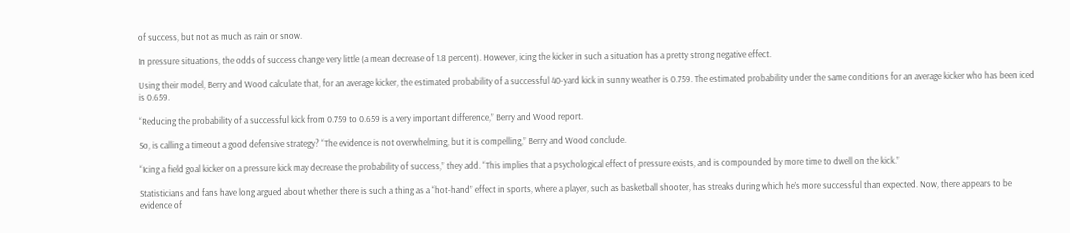of success, but not as much as rain or snow.

In pressure situations, the odds of success change very little (a mean decrease of 1.8 percent). However, icing the kicker in such a situation has a pretty strong negative effect.

Using their model, Berry and Wood calculate that, for an average kicker, the estimated probability of a successful 40-yard kick in sunny weather is 0.759. The estimated probability under the same conditions for an average kicker who has been iced is 0.659.

“Reducing the probability of a successful kick from 0.759 to 0.659 is a very important difference,” Berry and Wood report.

So, is calling a timeout a good defensive strategy? “The evidence is not overwhelming, but it is compelling,” Berry and Wood conclude.

“Icing a field goal kicker on a pressure kick may decrease the probability of success,” they add. “This implies that a psychological effect of pressure exists, and is compounded by more time to dwell on the kick.”

Statisticians and fans have long argued about whether there is such a thing as a “hot-hand” effect in sports, where a player, such as basketball shooter, has streaks during which he’s more successful than expected. Now, there appears to be evidence of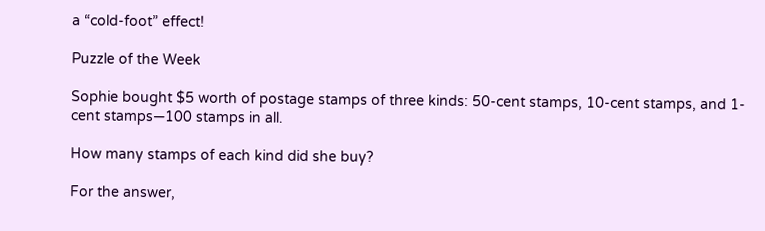a “cold-foot” effect!

Puzzle of the Week

Sophie bought $5 worth of postage stamps of three kinds: 50-cent stamps, 10-cent stamps, and 1-cent stamps—100 stamps in all.

How many stamps of each kind did she buy?

For the answer,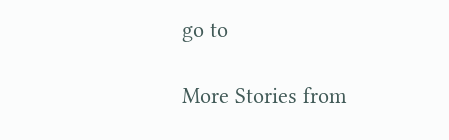go to

More Stories from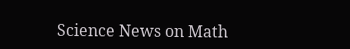Science News on Math